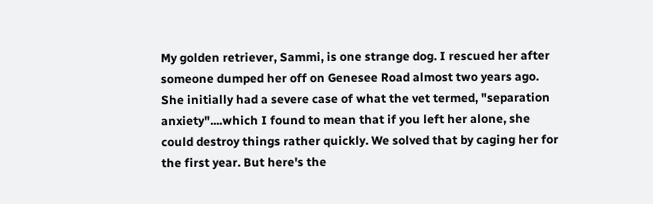My golden retriever, Sammi, is one strange dog. I rescued her after someone dumped her off on Genesee Road almost two years ago. She initially had a severe case of what the vet termed, "separation anxiety"....which I found to mean that if you left her alone, she could destroy things rather quickly. We solved that by caging her for the first year. But here's the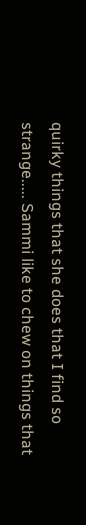quirky things that she does that I find so strange..... Sammi like to chew on things that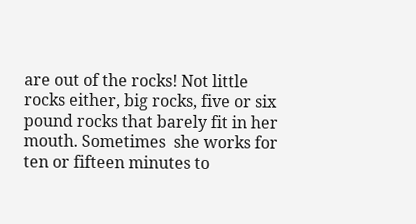are out of the rocks! Not little rocks either, big rocks, five or six pound rocks that barely fit in her mouth. Sometimes  she works for ten or fifteen minutes to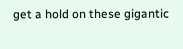get a hold on these gigantic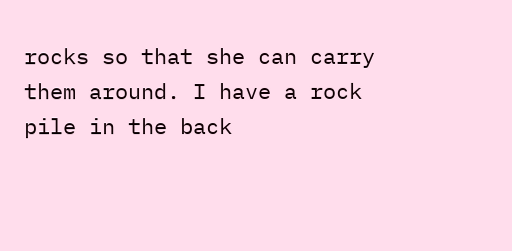rocks so that she can carry them around. I have a rock pile in the back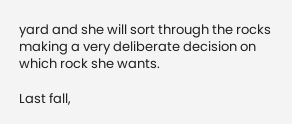yard and she will sort through the rocks making a very deliberate decision on which rock she wants.

Last fall,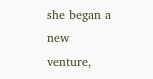she began a new venture,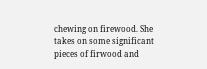chewing on firewood. She takes on some significant pieces of firwood and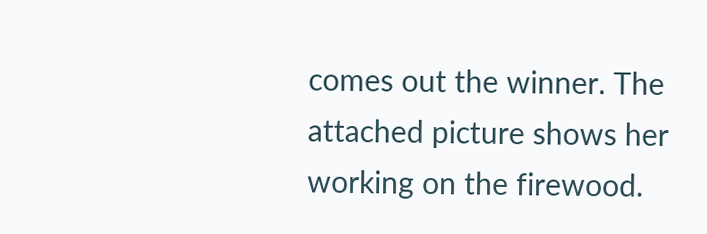comes out the winner. The attached picture shows her working on the firewood.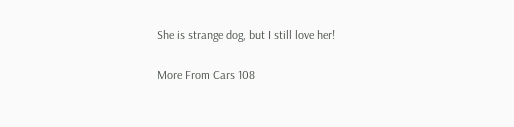She is strange dog, but I still love her!

More From Cars 108